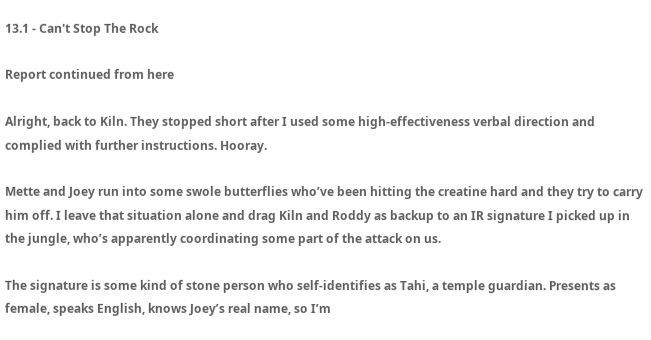13.1 - Can't Stop The Rock

Report continued from here

Alright, back to Kiln. They stopped short after I used some high-effectiveness verbal direction and complied with further instructions. Hooray.

Mette and Joey run into some swole butterflies who’ve been hitting the creatine hard and they try to carry him off. I leave that situation alone and drag Kiln and Roddy as backup to an IR signature I picked up in the jungle, who’s apparently coordinating some part of the attack on us.

The signature is some kind of stone person who self-identifies as Tahi, a temple guardian. Presents as female, speaks English, knows Joey’s real name, so I’m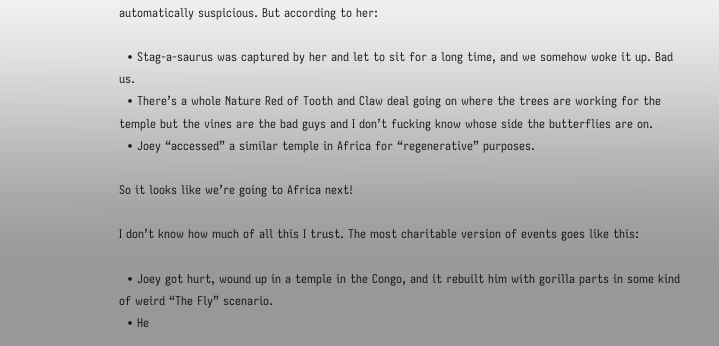automatically suspicious. But according to her:

  • Stag-a-saurus was captured by her and let to sit for a long time, and we somehow woke it up. Bad us.
  • There’s a whole Nature Red of Tooth and Claw deal going on where the trees are working for the temple but the vines are the bad guys and I don’t fucking know whose side the butterflies are on.
  • Joey “accessed” a similar temple in Africa for “regenerative” purposes.

So it looks like we’re going to Africa next!

I don’t know how much of all this I trust. The most charitable version of events goes like this:

  • Joey got hurt, wound up in a temple in the Congo, and it rebuilt him with gorilla parts in some kind of weird “The Fly” scenario.
  • He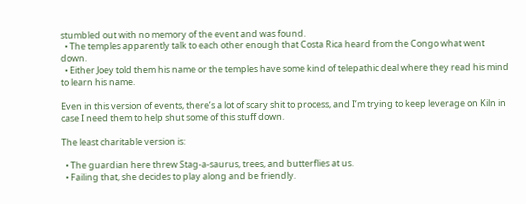stumbled out with no memory of the event and was found.
  • The temples apparently talk to each other enough that Costa Rica heard from the Congo what went down.
  • Either Joey told them his name or the temples have some kind of telepathic deal where they read his mind to learn his name.

Even in this version of events, there’s a lot of scary shit to process, and I’m trying to keep leverage on Kiln in case I need them to help shut some of this stuff down.

The least charitable version is:

  • The guardian here threw Stag-a-saurus, trees, and butterflies at us.
  • Failing that, she decides to play along and be friendly.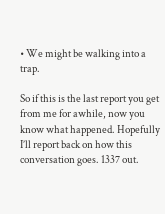• We might be walking into a trap.

So if this is the last report you get from me for awhile, now you know what happened. Hopefully I’ll report back on how this conversation goes. 1337 out.